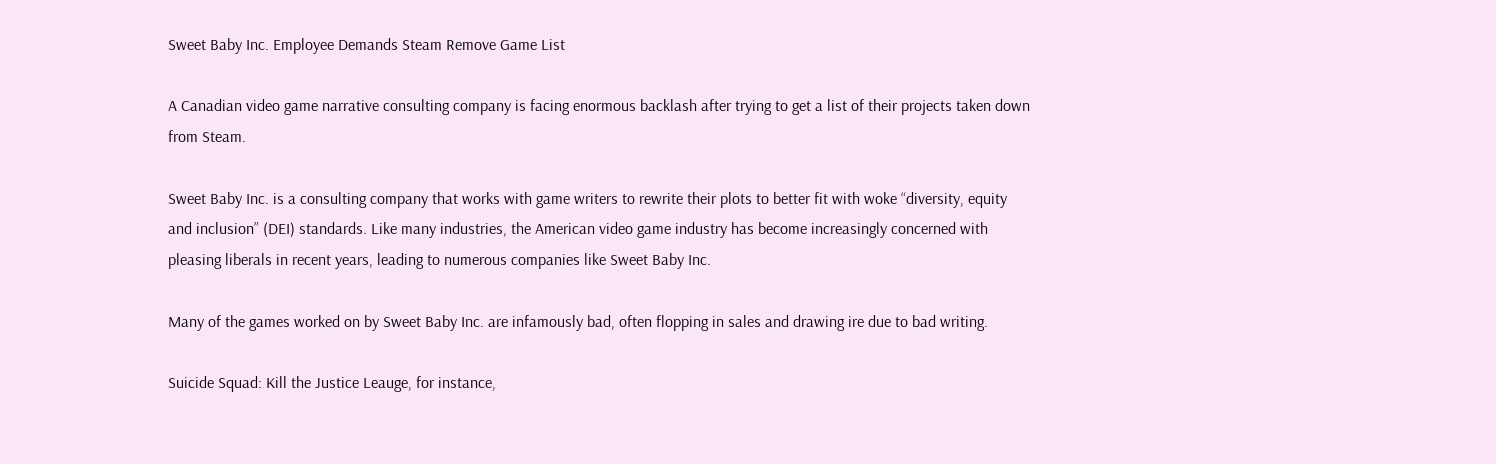Sweet Baby Inc. Employee Demands Steam Remove Game List

A Canadian video game narrative consulting company is facing enormous backlash after trying to get a list of their projects taken down from Steam.

Sweet Baby Inc. is a consulting company that works with game writers to rewrite their plots to better fit with woke “diversity, equity and inclusion” (DEI) standards. Like many industries, the American video game industry has become increasingly concerned with pleasing liberals in recent years, leading to numerous companies like Sweet Baby Inc.

Many of the games worked on by Sweet Baby Inc. are infamously bad, often flopping in sales and drawing ire due to bad writing.

Suicide Squad: Kill the Justice Leauge, for instance,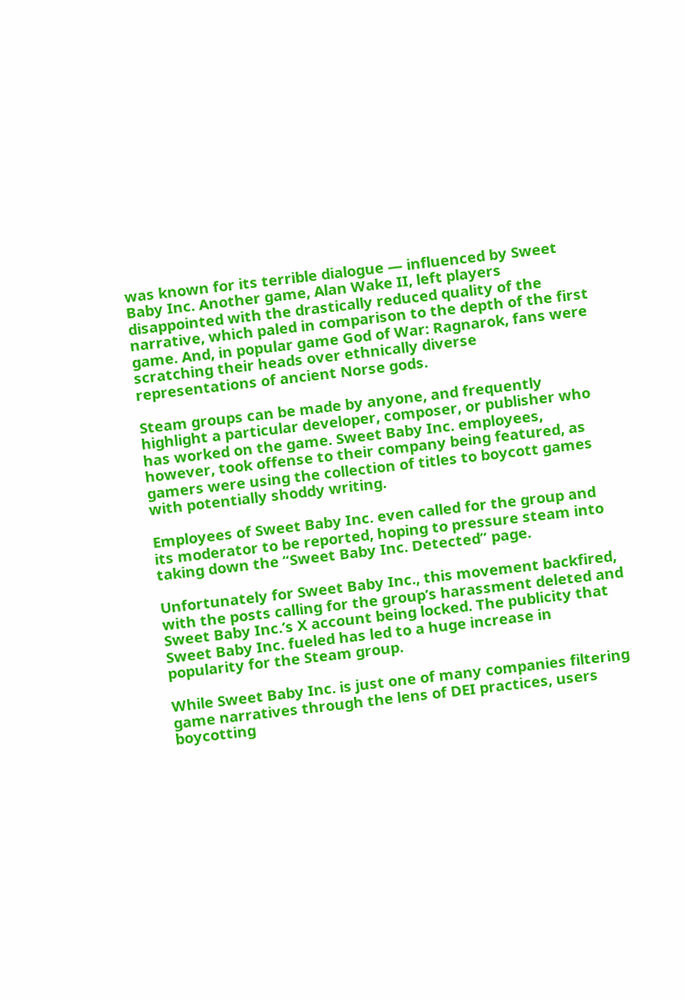was known for its terrible dialogue — influenced by Sweet Baby Inc. Another game, Alan Wake II, left players disappointed with the drastically reduced quality of the narrative, which paled in comparison to the depth of the first game. And, in popular game God of War: Ragnarok, fans were scratching their heads over ethnically diverse representations of ancient Norse gods.

Steam groups can be made by anyone, and frequently highlight a particular developer, composer, or publisher who has worked on the game. Sweet Baby Inc. employees, however, took offense to their company being featured, as gamers were using the collection of titles to boycott games with potentially shoddy writing.

Employees of Sweet Baby Inc. even called for the group and its moderator to be reported, hoping to pressure steam into taking down the “Sweet Baby Inc. Detected” page.

Unfortunately for Sweet Baby Inc., this movement backfired, with the posts calling for the group’s harassment deleted and Sweet Baby Inc.’s X account being locked. The publicity that Sweet Baby Inc. fueled has led to a huge increase in popularity for the Steam group.

While Sweet Baby Inc. is just one of many companies filtering game narratives through the lens of DEI practices, users boycotting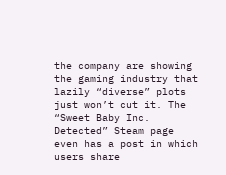the company are showing the gaming industry that lazily “diverse” plots just won’t cut it. The “Sweet Baby Inc. Detected” Steam page even has a post in which users share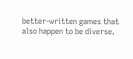better-written games that also happen to be diverse.